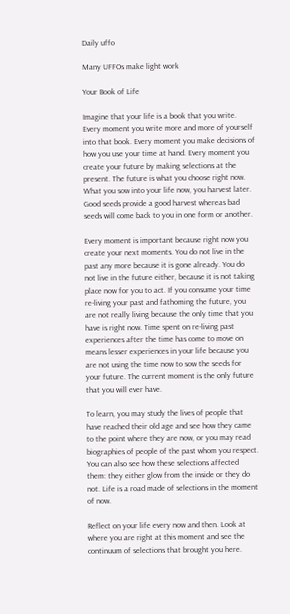Daily uffo

Many UFFOs make light work

Your Book of Life

Imagine that your life is a book that you write. Every moment you write more and more of yourself into that book. Every moment you make decisions of how you use your time at hand. Every moment you create your future by making selections at the present. The future is what you choose right now. What you sow into your life now, you harvest later. Good seeds provide a good harvest whereas bad seeds will come back to you in one form or another.

Every moment is important because right now you create your next moments. You do not live in the past any more because it is gone already. You do not live in the future either, because it is not taking place now for you to act. If you consume your time re-living your past and fathoming the future, you are not really living because the only time that you have is right now. Time spent on re-living past experiences after the time has come to move on means lesser experiences in your life because you are not using the time now to sow the seeds for your future. The current moment is the only future that you will ever have.

To learn, you may study the lives of people that have reached their old age and see how they came to the point where they are now, or you may read biographies of people of the past whom you respect. You can also see how these selections affected them: they either glow from the inside or they do not. Life is a road made of selections in the moment of now.

Reflect on your life every now and then. Look at where you are right at this moment and see the continuum of selections that brought you here.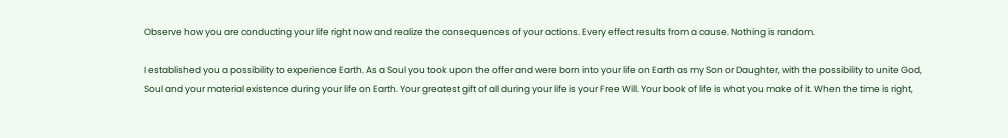Observe how you are conducting your life right now and realize the consequences of your actions. Every effect results from a cause. Nothing is random.

I established you a possibility to experience Earth. As a Soul you took upon the offer and were born into your life on Earth as my Son or Daughter, with the possibility to unite God, Soul and your material existence during your life on Earth. Your greatest gift of all during your life is your Free Will. Your book of life is what you make of it. When the time is right,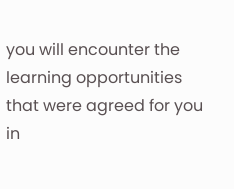you will encounter the learning opportunities that were agreed for you in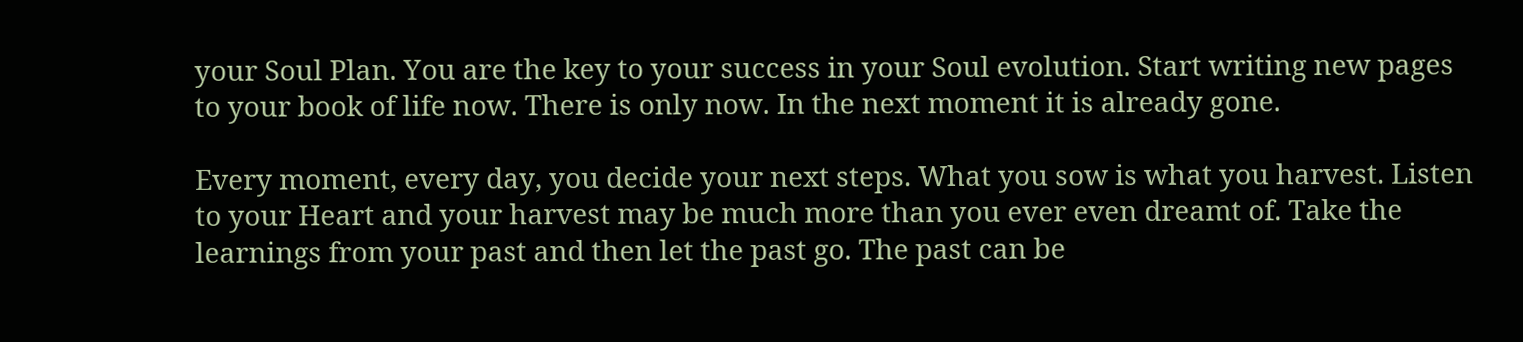your Soul Plan. You are the key to your success in your Soul evolution. Start writing new pages to your book of life now. There is only now. In the next moment it is already gone.

Every moment, every day, you decide your next steps. What you sow is what you harvest. Listen to your Heart and your harvest may be much more than you ever even dreamt of. Take the learnings from your past and then let the past go. The past can be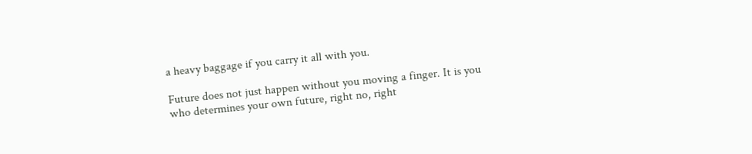a heavy baggage if you carry it all with you.

Future does not just happen without you moving a finger. It is you who determines your own future, right no, right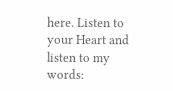here. Listen to your Heart and listen to my words: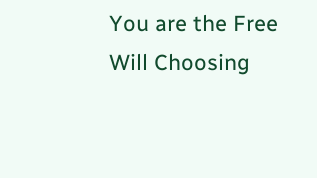You are the Free Will Choosing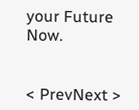your Future Now.


< PrevNext >